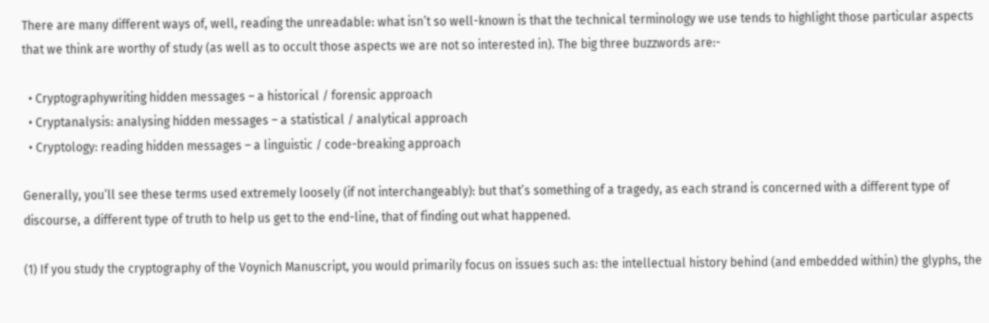There are many different ways of, well, reading the unreadable: what isn’t so well-known is that the technical terminology we use tends to highlight those particular aspects that we think are worthy of study (as well as to occult those aspects we are not so interested in). The big three buzzwords are:-

  • Cryptographywriting hidden messages – a historical / forensic approach
  • Cryptanalysis: analysing hidden messages – a statistical / analytical approach
  • Cryptology: reading hidden messages – a linguistic / code-breaking approach

Generally, you’ll see these terms used extremely loosely (if not interchangeably): but that’s something of a tragedy, as each strand is concerned with a different type of discourse, a different type of truth to help us get to the end-line, that of finding out what happened.

(1) If you study the cryptography of the Voynich Manuscript, you would primarily focus on issues such as: the intellectual history behind (and embedded within) the glyphs, the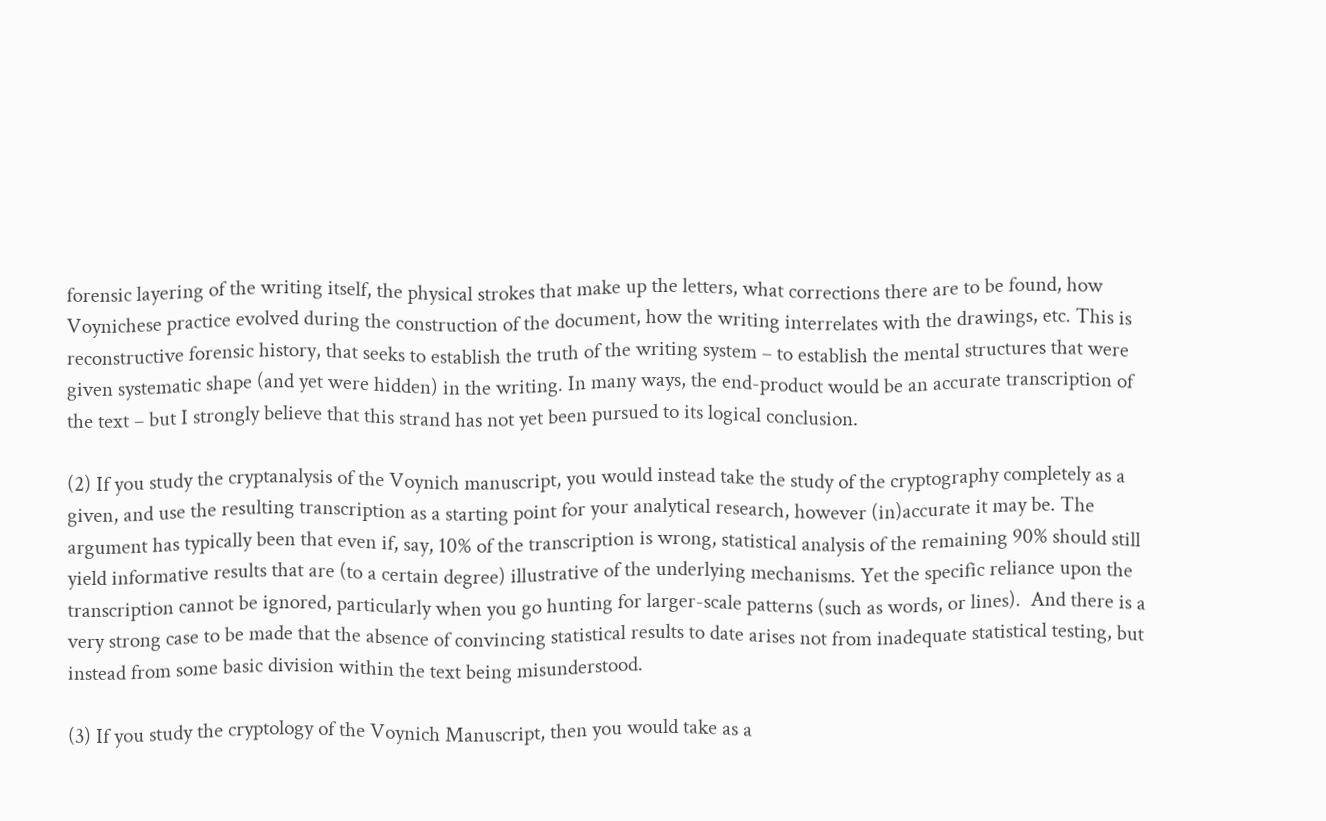forensic layering of the writing itself, the physical strokes that make up the letters, what corrections there are to be found, how Voynichese practice evolved during the construction of the document, how the writing interrelates with the drawings, etc. This is reconstructive forensic history, that seeks to establish the truth of the writing system – to establish the mental structures that were given systematic shape (and yet were hidden) in the writing. In many ways, the end-product would be an accurate transcription of the text – but I strongly believe that this strand has not yet been pursued to its logical conclusion.

(2) If you study the cryptanalysis of the Voynich manuscript, you would instead take the study of the cryptography completely as a given, and use the resulting transcription as a starting point for your analytical research, however (in)accurate it may be. The argument has typically been that even if, say, 10% of the transcription is wrong, statistical analysis of the remaining 90% should still yield informative results that are (to a certain degree) illustrative of the underlying mechanisms. Yet the specific reliance upon the transcription cannot be ignored, particularly when you go hunting for larger-scale patterns (such as words, or lines).  And there is a very strong case to be made that the absence of convincing statistical results to date arises not from inadequate statistical testing, but instead from some basic division within the text being misunderstood.

(3) If you study the cryptology of the Voynich Manuscript, then you would take as a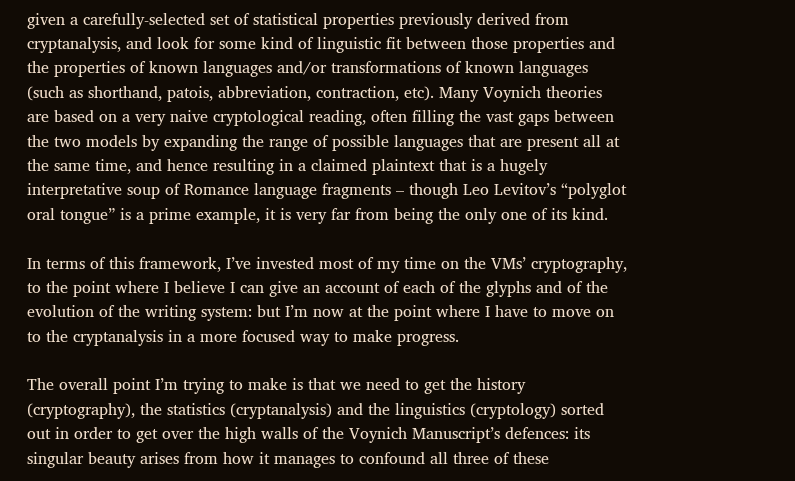given a carefully-selected set of statistical properties previously derived from cryptanalysis, and look for some kind of linguistic fit between those properties and the properties of known languages and/or transformations of known languages (such as shorthand, patois, abbreviation, contraction, etc). Many Voynich theories are based on a very naive cryptological reading, often filling the vast gaps between the two models by expanding the range of possible languages that are present all at the same time, and hence resulting in a claimed plaintext that is a hugely interpretative soup of Romance language fragments – though Leo Levitov’s “polyglot oral tongue” is a prime example, it is very far from being the only one of its kind.

In terms of this framework, I’ve invested most of my time on the VMs’ cryptography, to the point where I believe I can give an account of each of the glyphs and of the evolution of the writing system: but I’m now at the point where I have to move on to the cryptanalysis in a more focused way to make progress.

The overall point I’m trying to make is that we need to get the history (cryptography), the statistics (cryptanalysis) and the linguistics (cryptology) sorted out in order to get over the high walls of the Voynich Manuscript’s defences: its singular beauty arises from how it manages to confound all three of these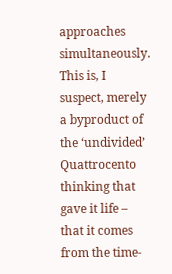approaches simultaneously. This is, I suspect, merely a byproduct of the ‘undivided’ Quattrocento thinking that gave it life – that it comes from the time-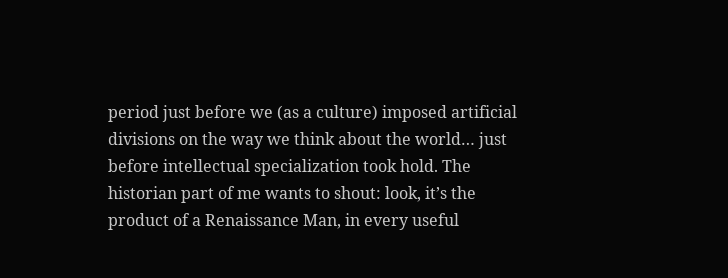period just before we (as a culture) imposed artificial divisions on the way we think about the world… just before intellectual specialization took hold. The historian part of me wants to shout: look, it’s the product of a Renaissance Man, in every useful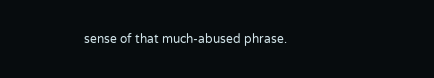sense of that much-abused phrase.